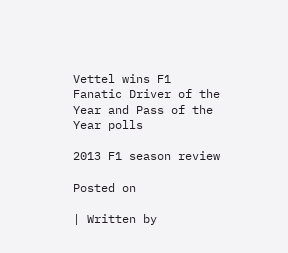Vettel wins F1 Fanatic Driver of the Year and Pass of the Year polls

2013 F1 season review

Posted on

| Written by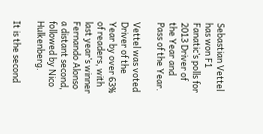Sebastian Vettel has won F1 Fanatic’s polls for 2013 Driver of the Year and Pass of the Year.

Vettel was voted Driver of the Year by over 63% of readers, with last year’s winner Fernando Alonso a distant second, followed by Nico Hulkenberg.

It is the second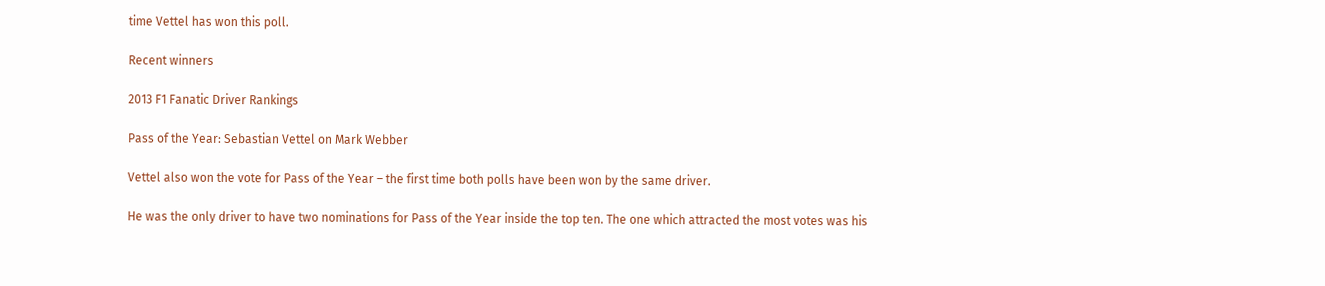time Vettel has won this poll.

Recent winners

2013 F1 Fanatic Driver Rankings

Pass of the Year: Sebastian Vettel on Mark Webber

Vettel also won the vote for Pass of the Year – the first time both polls have been won by the same driver.

He was the only driver to have two nominations for Pass of the Year inside the top ten. The one which attracted the most votes was his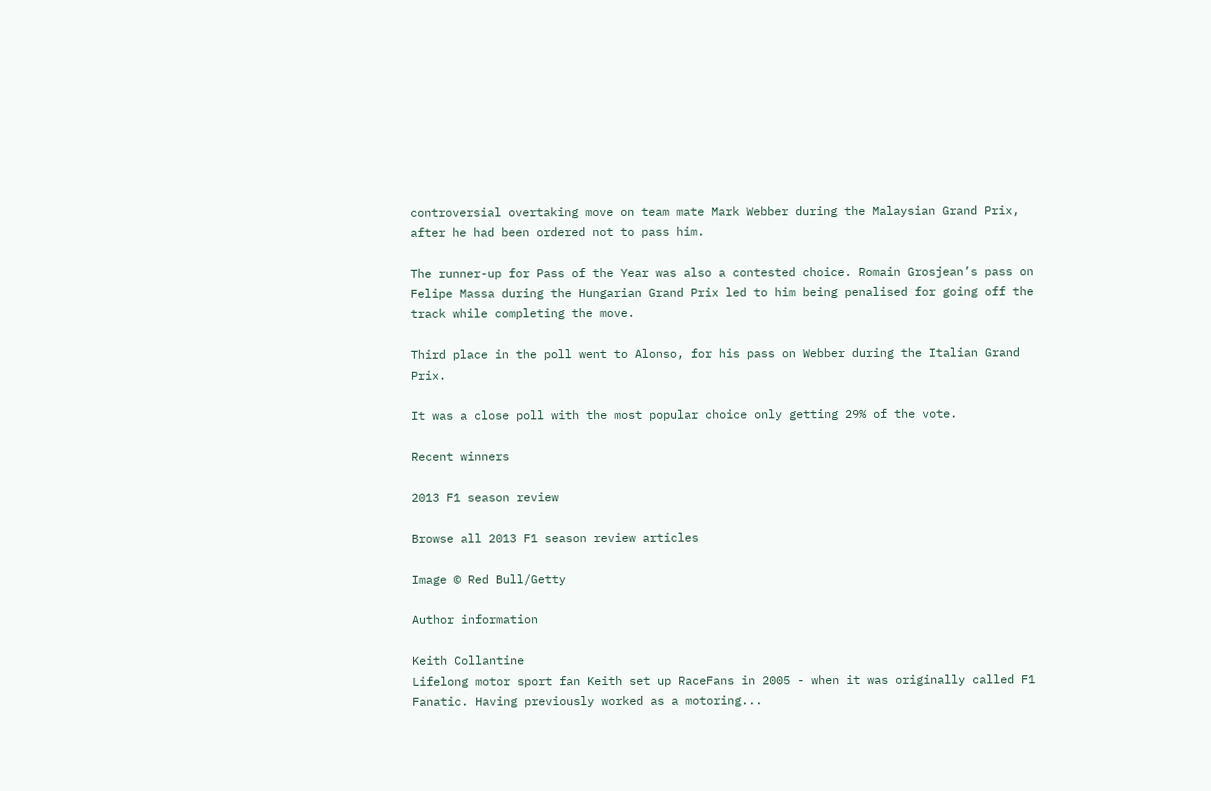controversial overtaking move on team mate Mark Webber during the Malaysian Grand Prix, after he had been ordered not to pass him.

The runner-up for Pass of the Year was also a contested choice. Romain Grosjean’s pass on Felipe Massa during the Hungarian Grand Prix led to him being penalised for going off the track while completing the move.

Third place in the poll went to Alonso, for his pass on Webber during the Italian Grand Prix.

It was a close poll with the most popular choice only getting 29% of the vote.

Recent winners

2013 F1 season review

Browse all 2013 F1 season review articles

Image © Red Bull/Getty

Author information

Keith Collantine
Lifelong motor sport fan Keith set up RaceFans in 2005 - when it was originally called F1 Fanatic. Having previously worked as a motoring...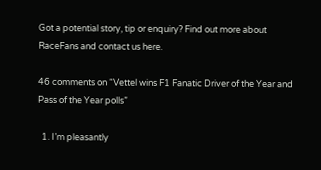Got a potential story, tip or enquiry? Find out more about RaceFans and contact us here.

46 comments on “Vettel wins F1 Fanatic Driver of the Year and Pass of the Year polls”

  1. I’m pleasantly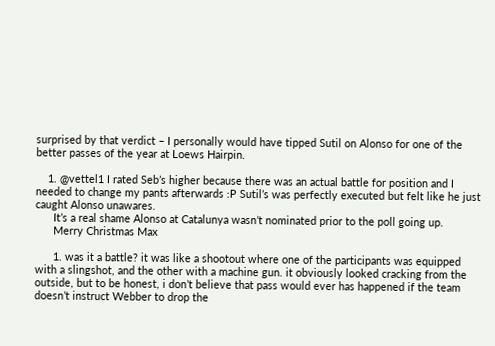surprised by that verdict – I personally would have tipped Sutil on Alonso for one of the better passes of the year at Loews Hairpin.

    1. @vettel1 I rated Seb’s higher because there was an actual battle for position and I needed to change my pants afterwards :P Sutil’s was perfectly executed but felt like he just caught Alonso unawares.
      It’s a real shame Alonso at Catalunya wasn’t nominated prior to the poll going up.
      Merry Christmas Max

      1. was it a battle? it was like a shootout where one of the participants was equipped with a slingshot, and the other with a machine gun. it obviously looked cracking from the outside, but to be honest, i don’t believe that pass would ever has happened if the team doesn’t instruct Webber to drop the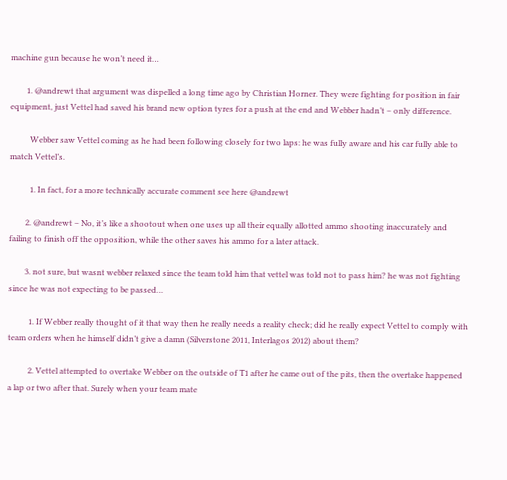machine gun because he won’t need it…

        1. @andrewt that argument was dispelled a long time ago by Christian Horner. They were fighting for position in fair equipment, just Vettel had saved his brand new option tyres for a push at the end and Webber hadn’t – only difference.

          Webber saw Vettel coming as he had been following closely for two laps: he was fully aware and his car fully able to match Vettel’s.

          1. In fact, for a more technically accurate comment see here @andrewt

        2. @andrewt – No, it’s like a shootout when one uses up all their equally allotted ammo shooting inaccurately and failing to finish off the opposition, while the other saves his ammo for a later attack.

        3. not sure, but wasnt webber relaxed since the team told him that vettel was told not to pass him? he was not fighting since he was not expecting to be passed…

          1. If Webber really thought of it that way then he really needs a reality check; did he really expect Vettel to comply with team orders when he himself didn’t give a damn (Silverstone 2011, Interlagos 2012) about them?

          2. Vettel attempted to overtake Webber on the outside of T1 after he came out of the pits, then the overtake happened a lap or two after that. Surely when your team mate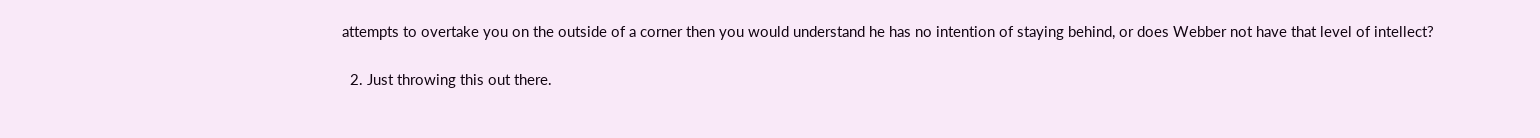attempts to overtake you on the outside of a corner then you would understand he has no intention of staying behind, or does Webber not have that level of intellect?

  2. Just throwing this out there.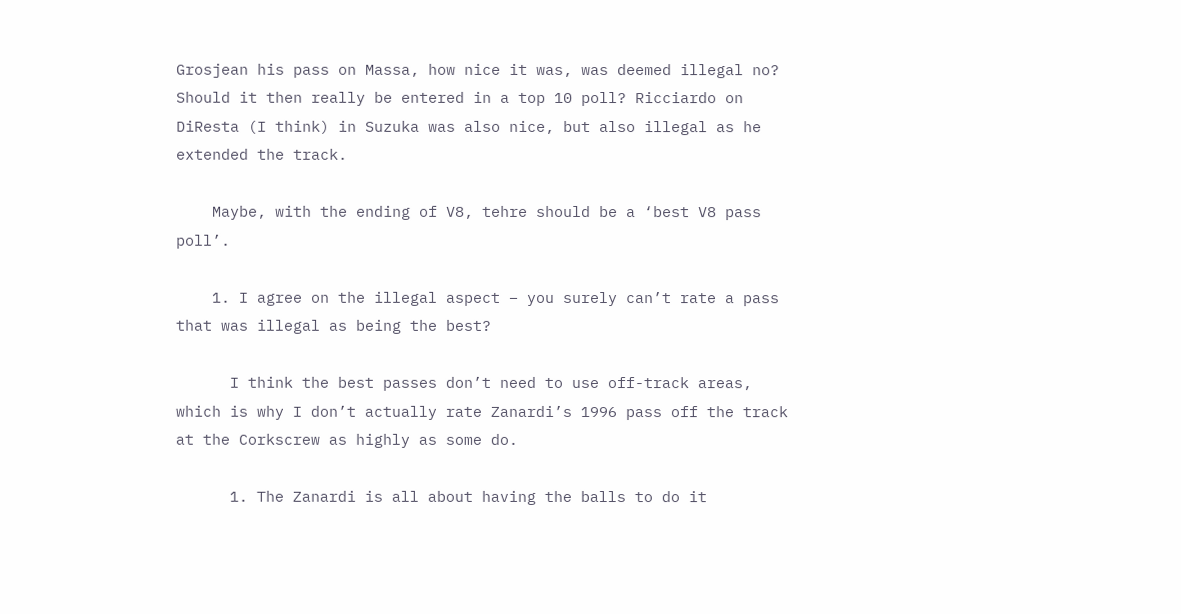Grosjean his pass on Massa, how nice it was, was deemed illegal no? Should it then really be entered in a top 10 poll? Ricciardo on DiResta (I think) in Suzuka was also nice, but also illegal as he extended the track.

    Maybe, with the ending of V8, tehre should be a ‘best V8 pass poll’.

    1. I agree on the illegal aspect – you surely can’t rate a pass that was illegal as being the best?

      I think the best passes don’t need to use off-track areas, which is why I don’t actually rate Zanardi’s 1996 pass off the track at the Corkscrew as highly as some do.

      1. The Zanardi is all about having the balls to do it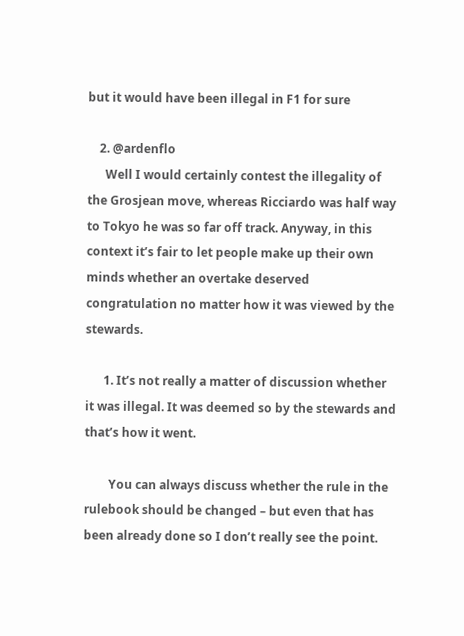but it would have been illegal in F1 for sure

    2. @ardenflo
      Well I would certainly contest the illegality of the Grosjean move, whereas Ricciardo was half way to Tokyo he was so far off track. Anyway, in this context it’s fair to let people make up their own minds whether an overtake deserved congratulation no matter how it was viewed by the stewards.

      1. It’s not really a matter of discussion whether it was illegal. It was deemed so by the stewards and that’s how it went.

        You can always discuss whether the rule in the rulebook should be changed – but even that has been already done so I don’t really see the point.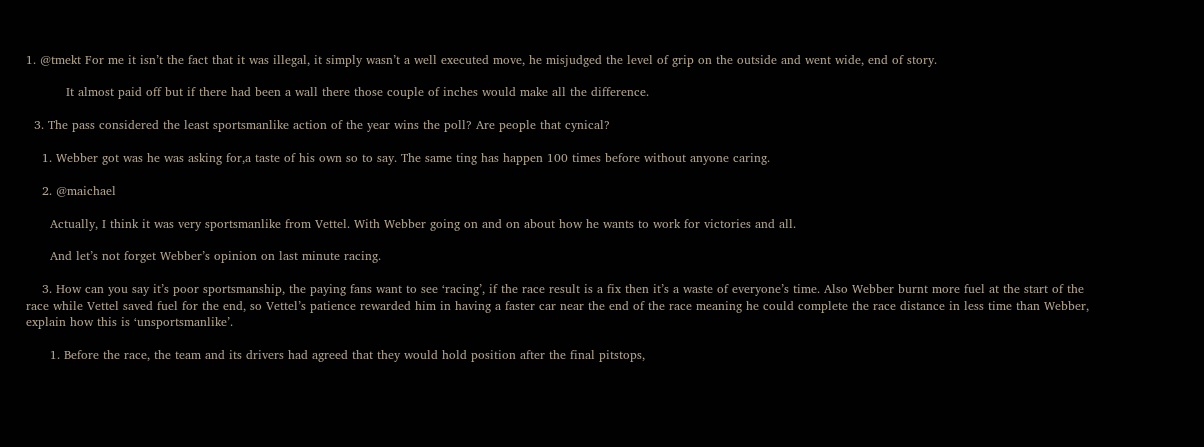1. @tmekt For me it isn’t the fact that it was illegal, it simply wasn’t a well executed move, he misjudged the level of grip on the outside and went wide, end of story.

          It almost paid off but if there had been a wall there those couple of inches would make all the difference.

  3. The pass considered the least sportsmanlike action of the year wins the poll? Are people that cynical?

    1. Webber got was he was asking for,a taste of his own so to say. The same ting has happen 100 times before without anyone caring.

    2. @maichael

      Actually, I think it was very sportsmanlike from Vettel. With Webber going on and on about how he wants to work for victories and all.

      And let’s not forget Webber’s opinion on last minute racing.

    3. How can you say it’s poor sportsmanship, the paying fans want to see ‘racing’, if the race result is a fix then it’s a waste of everyone’s time. Also Webber burnt more fuel at the start of the race while Vettel saved fuel for the end, so Vettel’s patience rewarded him in having a faster car near the end of the race meaning he could complete the race distance in less time than Webber, explain how this is ‘unsportsmanlike’.

      1. Before the race, the team and its drivers had agreed that they would hold position after the final pitstops,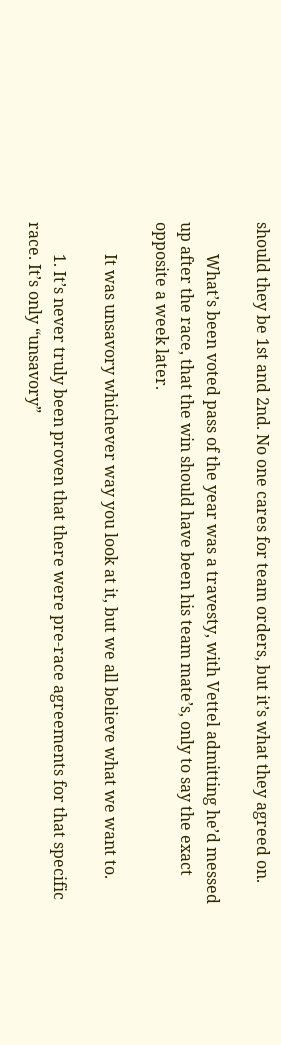should they be 1st and 2nd. No one cares for team orders, but it’s what they agreed on.

        What’s been voted pass of the year was a travesty, with Vettel admitting he’d messed up after the race, that the win should have been his team mate’s, only to say the exact opposite a week later.

        It was unsavory whichever way you look at it, but we all believe what we want to.

        1. It’s never truly been proven that there were pre-race agreements for that specific race. It’s only “unsavory”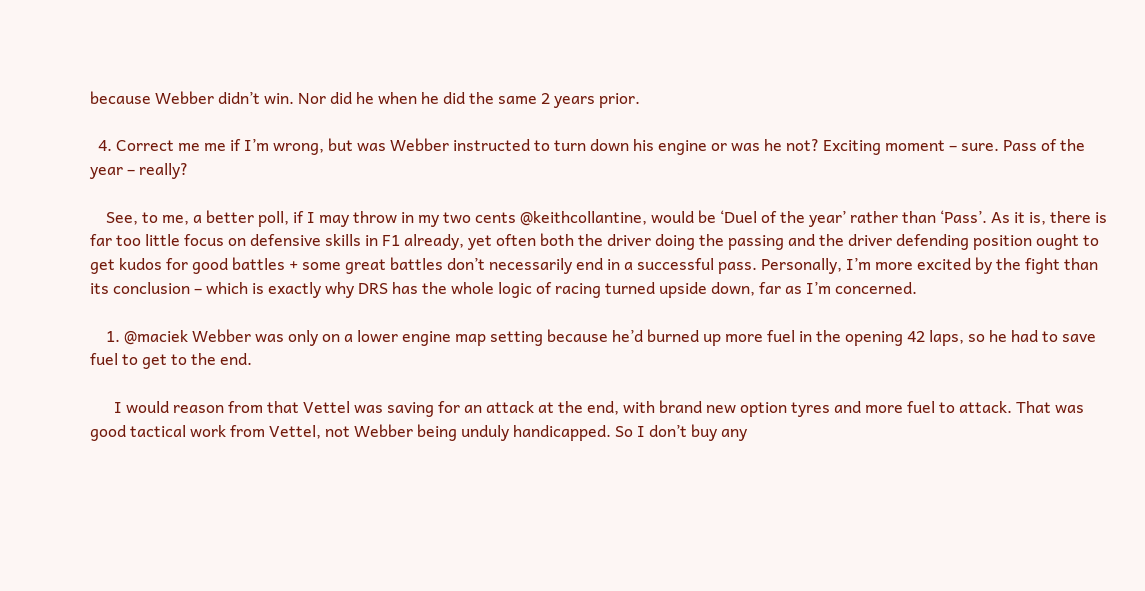because Webber didn’t win. Nor did he when he did the same 2 years prior.

  4. Correct me me if I’m wrong, but was Webber instructed to turn down his engine or was he not? Exciting moment – sure. Pass of the year – really?

    See, to me, a better poll, if I may throw in my two cents @keithcollantine, would be ‘Duel of the year’ rather than ‘Pass’. As it is, there is far too little focus on defensive skills in F1 already, yet often both the driver doing the passing and the driver defending position ought to get kudos for good battles + some great battles don’t necessarily end in a successful pass. Personally, I’m more excited by the fight than its conclusion – which is exactly why DRS has the whole logic of racing turned upside down, far as I’m concerned.

    1. @maciek Webber was only on a lower engine map setting because he’d burned up more fuel in the opening 42 laps, so he had to save fuel to get to the end.

      I would reason from that Vettel was saving for an attack at the end, with brand new option tyres and more fuel to attack. That was good tactical work from Vettel, not Webber being unduly handicapped. So I don’t buy any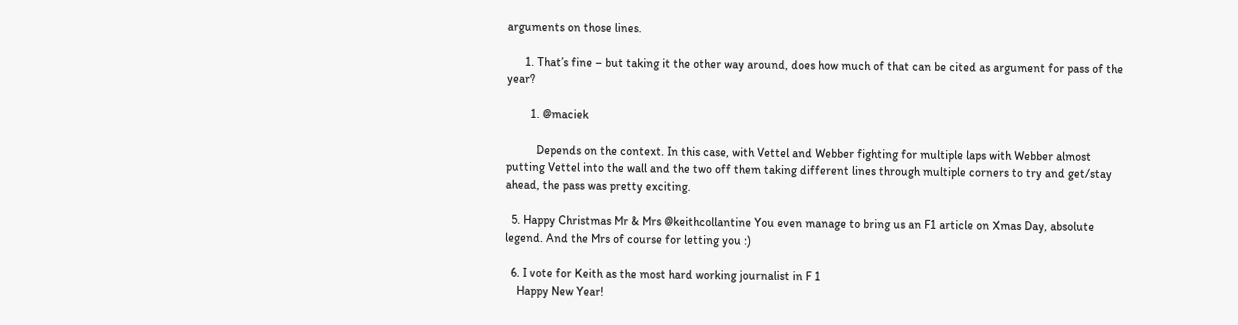arguments on those lines.

      1. That’s fine – but taking it the other way around, does how much of that can be cited as argument for pass of the year?

        1. @maciek

          Depends on the context. In this case, with Vettel and Webber fighting for multiple laps with Webber almost putting Vettel into the wall and the two off them taking different lines through multiple corners to try and get/stay ahead, the pass was pretty exciting.

  5. Happy Christmas Mr & Mrs @keithcollantine You even manage to bring us an F1 article on Xmas Day, absolute legend. And the Mrs of course for letting you :)

  6. I vote for Keith as the most hard working journalist in F 1
    Happy New Year!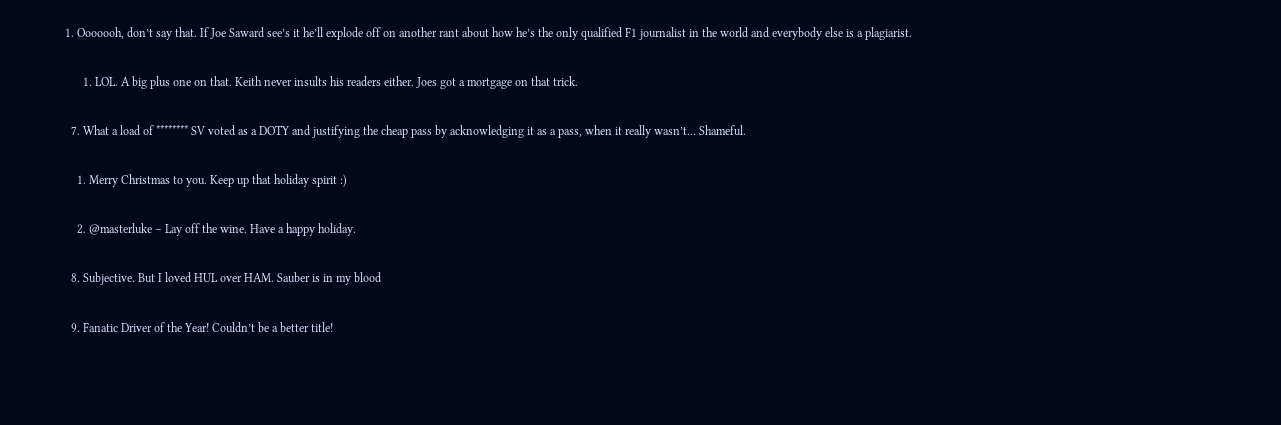1. Ooooooh, don’t say that. If Joe Saward see’s it he’ll explode off on another rant about how he’s the only qualified F1 journalist in the world and everybody else is a plagiarist.

      1. LOL. A big plus one on that. Keith never insults his readers either. Joes got a mortgage on that trick.

  7. What a load of ******** SV voted as a DOTY and justifying the cheap pass by acknowledging it as a pass, when it really wasn’t… Shameful.

    1. Merry Christmas to you. Keep up that holiday spirit :)

    2. @masterluke – Lay off the wine. Have a happy holiday.

  8. Subjective. But I loved HUL over HAM. Sauber is in my blood

  9. Fanatic Driver of the Year! Couldn’t be a better title!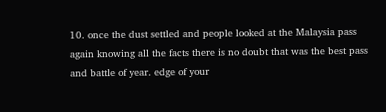10. once the dust settled and people looked at the Malaysia pass again knowing all the facts there is no doubt that was the best pass and battle of year. edge of your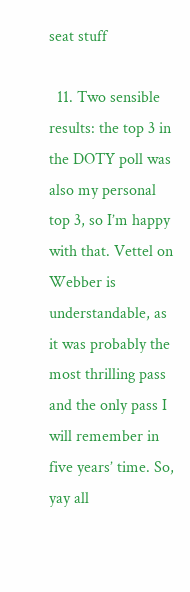seat stuff

  11. Two sensible results: the top 3 in the DOTY poll was also my personal top 3, so I’m happy with that. Vettel on Webber is understandable, as it was probably the most thrilling pass and the only pass I will remember in five years’ time. So, yay all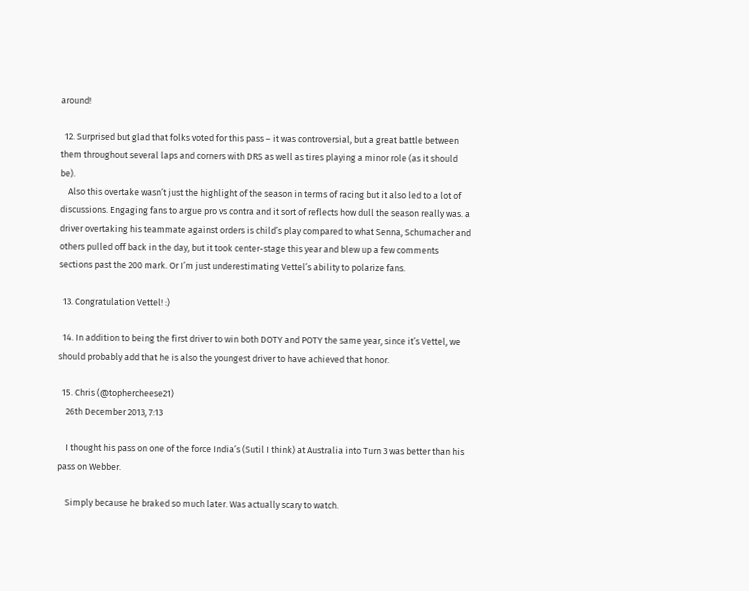around!

  12. Surprised but glad that folks voted for this pass – it was controversial, but a great battle between them throughout several laps and corners with DRS as well as tires playing a minor role (as it should be).
    Also this overtake wasn’t just the highlight of the season in terms of racing but it also led to a lot of discussions. Engaging fans to argue pro vs contra and it sort of reflects how dull the season really was. a driver overtaking his teammate against orders is child’s play compared to what Senna, Schumacher and others pulled off back in the day, but it took center-stage this year and blew up a few comments sections past the 200 mark. Or I’m just underestimating Vettel’s ability to polarize fans.

  13. Congratulation Vettel! :)

  14. In addition to being the first driver to win both DOTY and POTY the same year, since it’s Vettel, we should probably add that he is also the youngest driver to have achieved that honor.

  15. Chris (@tophercheese21)
    26th December 2013, 7:13

    I thought his pass on one of the force India’s (Sutil I think) at Australia into Turn 3 was better than his pass on Webber.

    Simply because he braked so much later. Was actually scary to watch.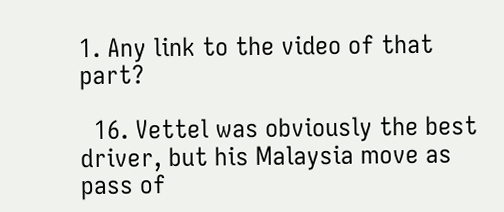1. Any link to the video of that part?

  16. Vettel was obviously the best driver, but his Malaysia move as pass of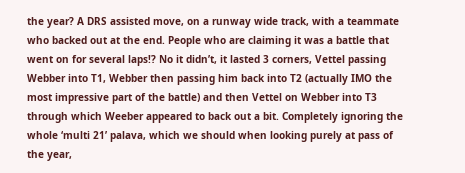the year? A DRS assisted move, on a runway wide track, with a teammate who backed out at the end. People who are claiming it was a battle that went on for several laps!? No it didn’t, it lasted 3 corners, Vettel passing Webber into T1, Webber then passing him back into T2 (actually IMO the most impressive part of the battle) and then Vettel on Webber into T3 through which Weeber appeared to back out a bit. Completely ignoring the whole ‘multi 21’ palava, which we should when looking purely at pass of the year,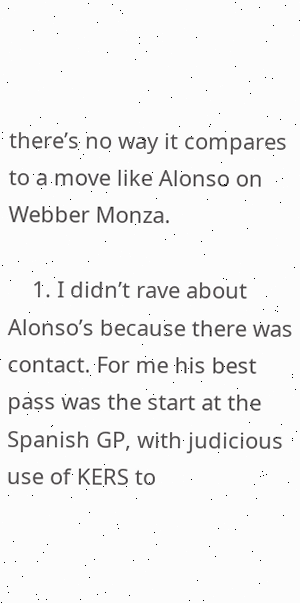there’s no way it compares to a move like Alonso on Webber Monza.

    1. I didn’t rave about Alonso’s because there was contact. For me his best pass was the start at the Spanish GP, with judicious use of KERS to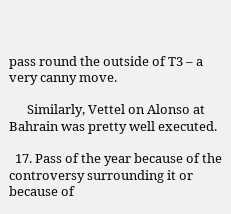pass round the outside of T3 – a very canny move.

      Similarly, Vettel on Alonso at Bahrain was pretty well executed.

  17. Pass of the year because of the controversy surrounding it or because of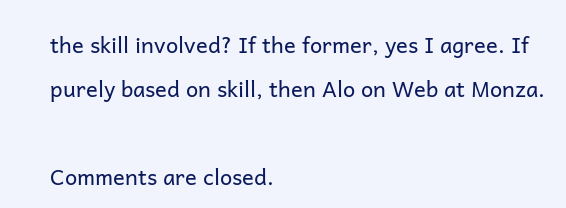the skill involved? If the former, yes I agree. If purely based on skill, then Alo on Web at Monza.

Comments are closed.